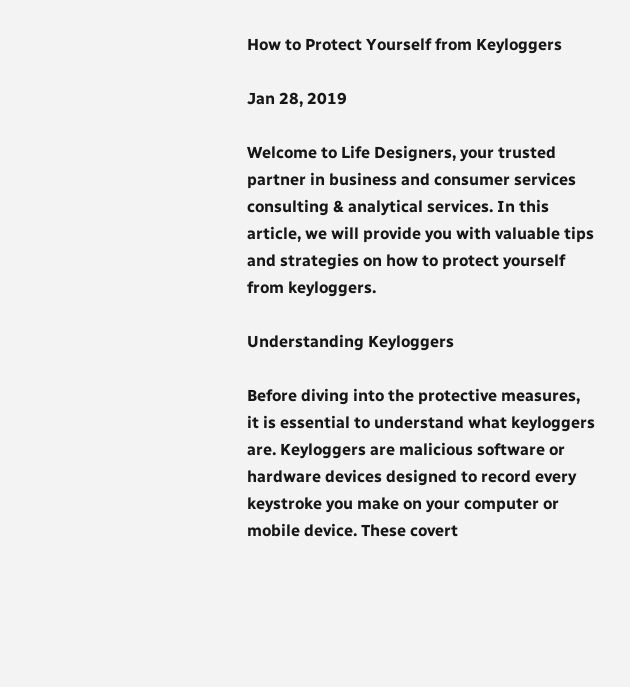How to Protect Yourself from Keyloggers

Jan 28, 2019

Welcome to Life Designers, your trusted partner in business and consumer services consulting & analytical services. In this article, we will provide you with valuable tips and strategies on how to protect yourself from keyloggers.

Understanding Keyloggers

Before diving into the protective measures, it is essential to understand what keyloggers are. Keyloggers are malicious software or hardware devices designed to record every keystroke you make on your computer or mobile device. These covert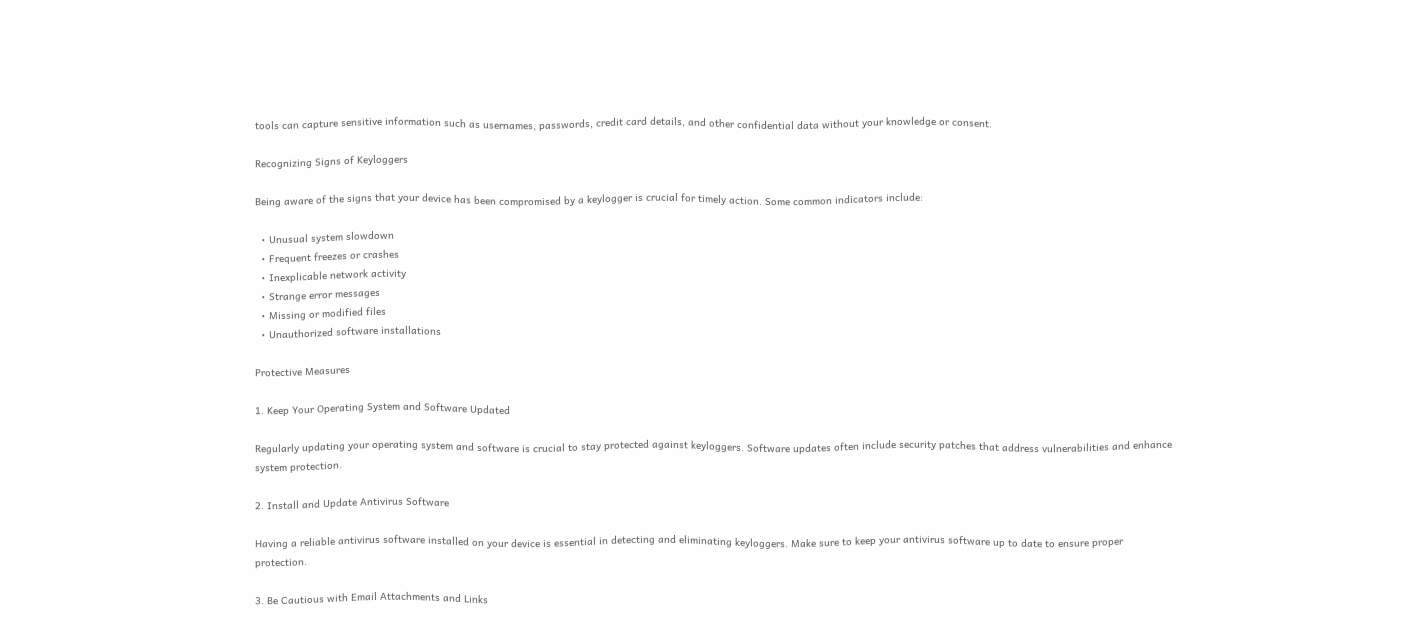tools can capture sensitive information such as usernames, passwords, credit card details, and other confidential data without your knowledge or consent.

Recognizing Signs of Keyloggers

Being aware of the signs that your device has been compromised by a keylogger is crucial for timely action. Some common indicators include:

  • Unusual system slowdown
  • Frequent freezes or crashes
  • Inexplicable network activity
  • Strange error messages
  • Missing or modified files
  • Unauthorized software installations

Protective Measures

1. Keep Your Operating System and Software Updated

Regularly updating your operating system and software is crucial to stay protected against keyloggers. Software updates often include security patches that address vulnerabilities and enhance system protection.

2. Install and Update Antivirus Software

Having a reliable antivirus software installed on your device is essential in detecting and eliminating keyloggers. Make sure to keep your antivirus software up to date to ensure proper protection.

3. Be Cautious with Email Attachments and Links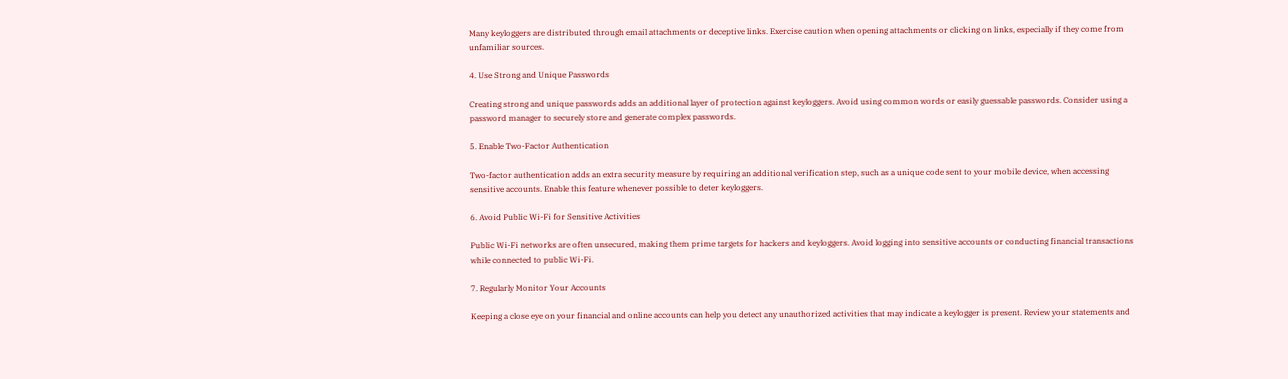Many keyloggers are distributed through email attachments or deceptive links. Exercise caution when opening attachments or clicking on links, especially if they come from unfamiliar sources.

4. Use Strong and Unique Passwords

Creating strong and unique passwords adds an additional layer of protection against keyloggers. Avoid using common words or easily guessable passwords. Consider using a password manager to securely store and generate complex passwords.

5. Enable Two-Factor Authentication

Two-factor authentication adds an extra security measure by requiring an additional verification step, such as a unique code sent to your mobile device, when accessing sensitive accounts. Enable this feature whenever possible to deter keyloggers.

6. Avoid Public Wi-Fi for Sensitive Activities

Public Wi-Fi networks are often unsecured, making them prime targets for hackers and keyloggers. Avoid logging into sensitive accounts or conducting financial transactions while connected to public Wi-Fi.

7. Regularly Monitor Your Accounts

Keeping a close eye on your financial and online accounts can help you detect any unauthorized activities that may indicate a keylogger is present. Review your statements and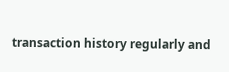transaction history regularly and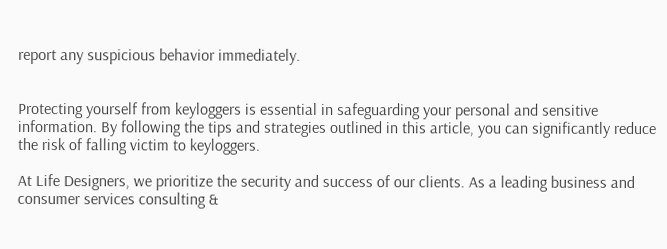report any suspicious behavior immediately.


Protecting yourself from keyloggers is essential in safeguarding your personal and sensitive information. By following the tips and strategies outlined in this article, you can significantly reduce the risk of falling victim to keyloggers.

At Life Designers, we prioritize the security and success of our clients. As a leading business and consumer services consulting &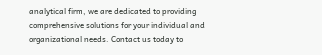analytical firm, we are dedicated to providing comprehensive solutions for your individual and organizational needs. Contact us today to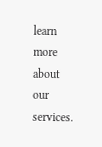learn more about our services.